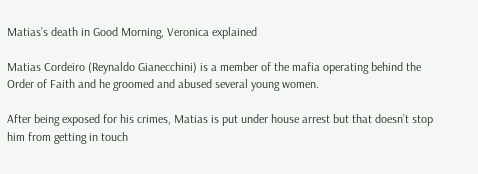Matias’s death in Good Morning, Veronica explained

Matias Cordeiro (Reynaldo Gianecchini) is a member of the mafia operating behind the Order of Faith and he groomed and abused several young women.

After being exposed for his crimes, Matias is put under house arrest but that doesn’t stop him from getting in touch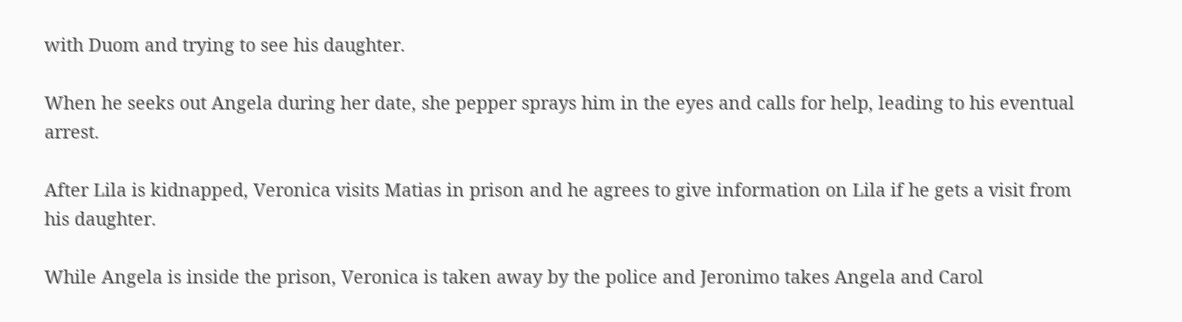with Duom and trying to see his daughter.

When he seeks out Angela during her date, she pepper sprays him in the eyes and calls for help, leading to his eventual arrest.

After Lila is kidnapped, Veronica visits Matias in prison and he agrees to give information on Lila if he gets a visit from his daughter.

While Angela is inside the prison, Veronica is taken away by the police and Jeronimo takes Angela and Carol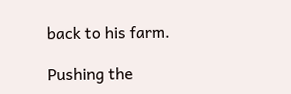back to his farm.

Pushing the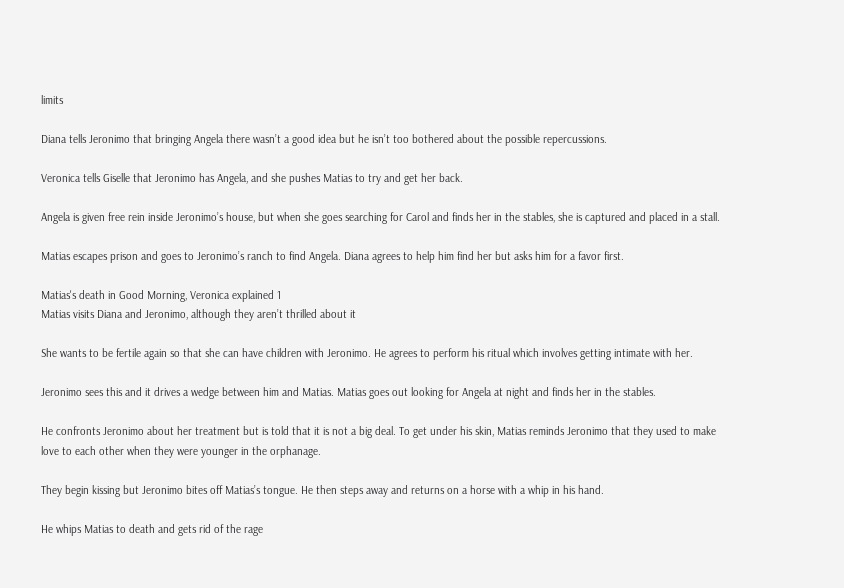limits

Diana tells Jeronimo that bringing Angela there wasn’t a good idea but he isn’t too bothered about the possible repercussions.

Veronica tells Giselle that Jeronimo has Angela, and she pushes Matias to try and get her back.

Angela is given free rein inside Jeronimo’s house, but when she goes searching for Carol and finds her in the stables, she is captured and placed in a stall.

Matias escapes prison and goes to Jeronimo’s ranch to find Angela. Diana agrees to help him find her but asks him for a favor first.

Matias's death in Good Morning, Veronica explained 1
Matias visits Diana and Jeronimo, although they aren’t thrilled about it

She wants to be fertile again so that she can have children with Jeronimo. He agrees to perform his ritual which involves getting intimate with her.

Jeronimo sees this and it drives a wedge between him and Matias. Matias goes out looking for Angela at night and finds her in the stables.

He confronts Jeronimo about her treatment but is told that it is not a big deal. To get under his skin, Matias reminds Jeronimo that they used to make love to each other when they were younger in the orphanage.

They begin kissing but Jeronimo bites off Matias’s tongue. He then steps away and returns on a horse with a whip in his hand.

He whips Matias to death and gets rid of the rage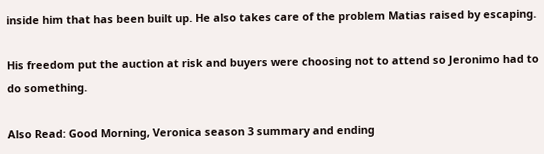inside him that has been built up. He also takes care of the problem Matias raised by escaping.

His freedom put the auction at risk and buyers were choosing not to attend so Jeronimo had to do something.

Also Read: Good Morning, Veronica season 3 summary and ending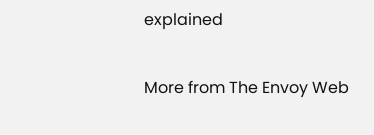explained

More from The Envoy Web